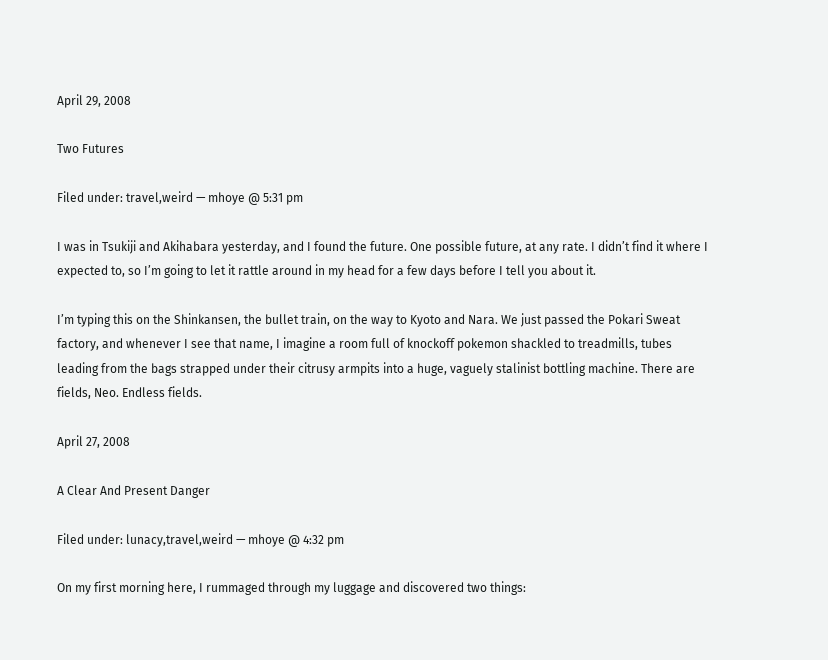April 29, 2008

Two Futures

Filed under: travel,weird — mhoye @ 5:31 pm

I was in Tsukiji and Akihabara yesterday, and I found the future. One possible future, at any rate. I didn’t find it where I expected to, so I’m going to let it rattle around in my head for a few days before I tell you about it.

I’m typing this on the Shinkansen, the bullet train, on the way to Kyoto and Nara. We just passed the Pokari Sweat factory, and whenever I see that name, I imagine a room full of knockoff pokemon shackled to treadmills, tubes leading from the bags strapped under their citrusy armpits into a huge, vaguely stalinist bottling machine. There are fields, Neo. Endless fields.

April 27, 2008

A Clear And Present Danger

Filed under: lunacy,travel,weird — mhoye @ 4:32 pm

On my first morning here, I rummaged through my luggage and discovered two things: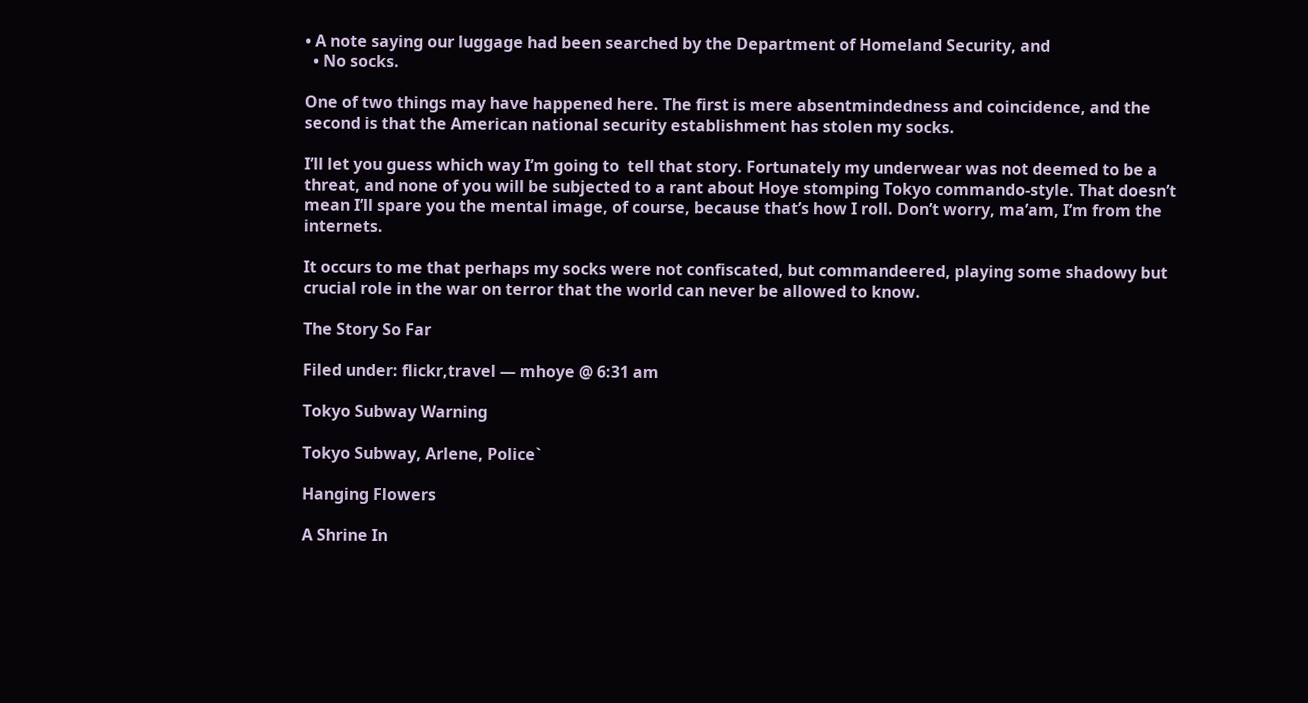• A note saying our luggage had been searched by the Department of Homeland Security, and
  • No socks.

One of two things may have happened here. The first is mere absentmindedness and coincidence, and the second is that the American national security establishment has stolen my socks.

I’ll let you guess which way I’m going to  tell that story. Fortunately my underwear was not deemed to be a threat, and none of you will be subjected to a rant about Hoye stomping Tokyo commando-style. That doesn’t mean I’ll spare you the mental image, of course, because that’s how I roll. Don’t worry, ma’am, I’m from the internets.

It occurs to me that perhaps my socks were not confiscated, but commandeered, playing some shadowy but crucial role in the war on terror that the world can never be allowed to know.

The Story So Far

Filed under: flickr,travel — mhoye @ 6:31 am

Tokyo Subway Warning

Tokyo Subway, Arlene, Police`

Hanging Flowers

A Shrine In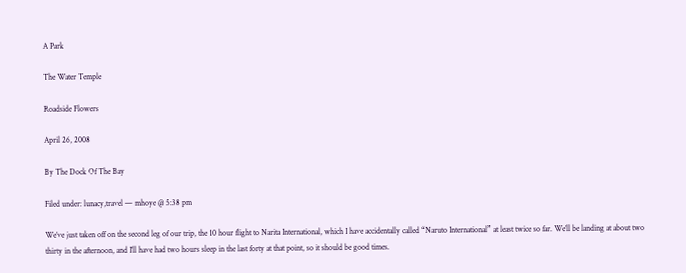A Park

The Water Temple

Roadside Flowers

April 26, 2008

By The Dock Of The Bay

Filed under: lunacy,travel — mhoye @ 5:38 pm

We’ve just taken off on the second leg of our trip, the 10 hour flight to Narita International, which I have accidentally called “Naruto International” at least twice so far. We’ll be landing at about two thirty in the afternoon, and I’ll have had two hours sleep in the last forty at that point, so it should be good times.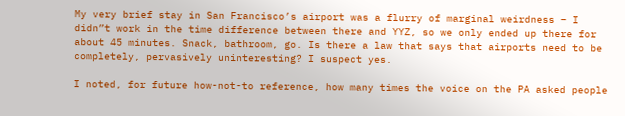My very brief stay in San Francisco’s airport was a flurry of marginal weirdness – I didn”t work in the time difference between there and YYZ, so we only ended up there for about 45 minutes. Snack, bathroom, go. Is there a law that says that airports need to be completely, pervasively uninteresting? I suspect yes.

I noted, for future how-not-to reference, how many times the voice on the PA asked people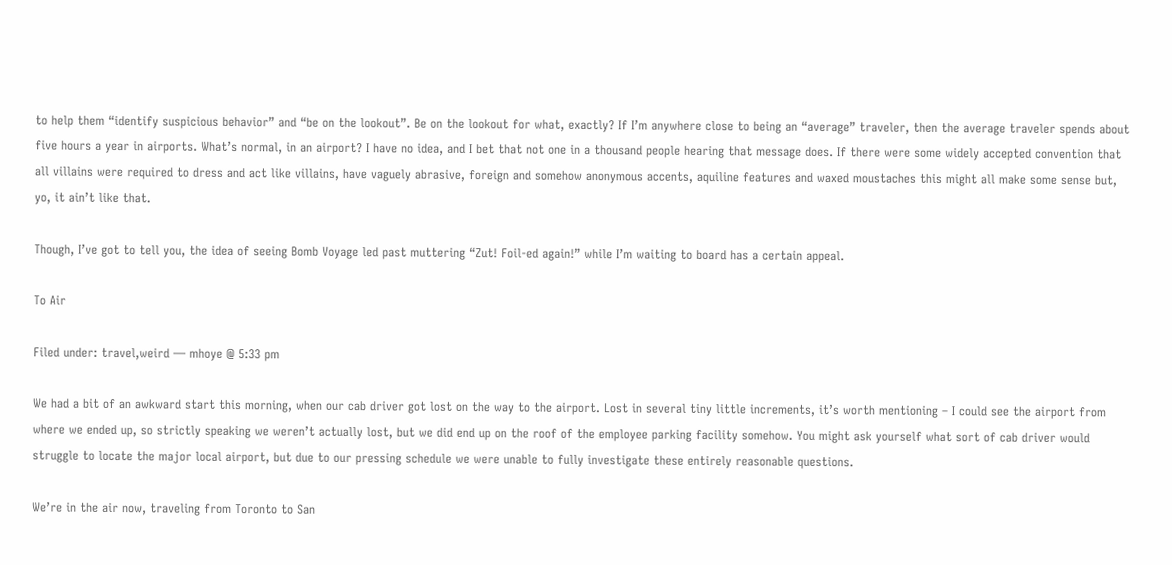to help them “identify suspicious behavior” and “be on the lookout”. Be on the lookout for what, exactly? If I’m anywhere close to being an “average” traveler, then the average traveler spends about five hours a year in airports. What’s normal, in an airport? I have no idea, and I bet that not one in a thousand people hearing that message does. If there were some widely accepted convention that all villains were required to dress and act like villains, have vaguely abrasive, foreign and somehow anonymous accents, aquiline features and waxed moustaches this might all make some sense but, yo, it ain’t like that.

Though, I’ve got to tell you, the idea of seeing Bomb Voyage led past muttering “Zut! Foil-ed again!” while I’m waiting to board has a certain appeal.

To Air

Filed under: travel,weird — mhoye @ 5:33 pm

We had a bit of an awkward start this morning, when our cab driver got lost on the way to the airport. Lost in several tiny little increments, it’s worth mentioning – I could see the airport from where we ended up, so strictly speaking we weren’t actually lost, but we did end up on the roof of the employee parking facility somehow. You might ask yourself what sort of cab driver would struggle to locate the major local airport, but due to our pressing schedule we were unable to fully investigate these entirely reasonable questions.

We’re in the air now, traveling from Toronto to San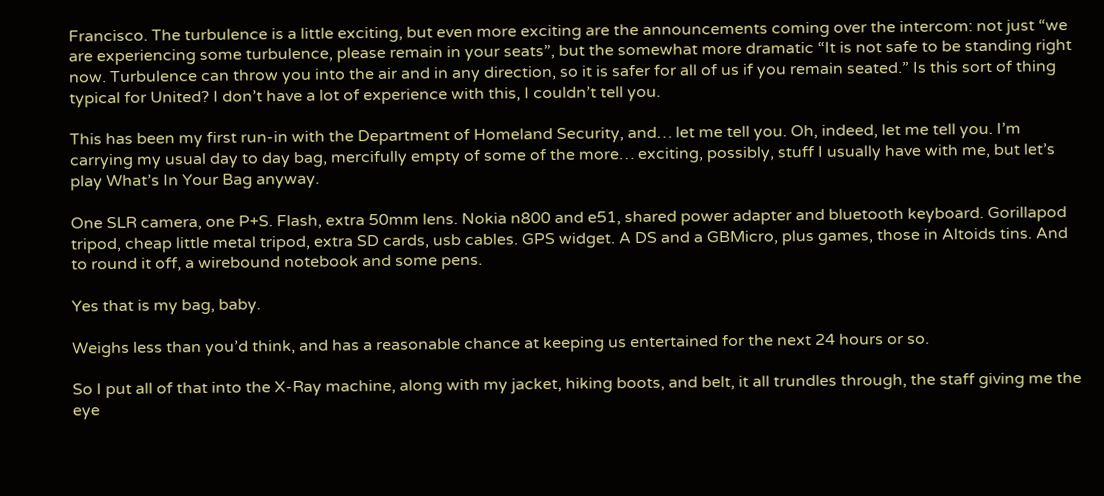Francisco. The turbulence is a little exciting, but even more exciting are the announcements coming over the intercom: not just “we are experiencing some turbulence, please remain in your seats”, but the somewhat more dramatic “It is not safe to be standing right now. Turbulence can throw you into the air and in any direction, so it is safer for all of us if you remain seated.” Is this sort of thing typical for United? I don’t have a lot of experience with this, I couldn’t tell you.

This has been my first run-in with the Department of Homeland Security, and… let me tell you. Oh, indeed, let me tell you. I’m carrying my usual day to day bag, mercifully empty of some of the more… exciting, possibly, stuff I usually have with me, but let’s play What’s In Your Bag anyway.

One SLR camera, one P+S. Flash, extra 50mm lens. Nokia n800 and e51, shared power adapter and bluetooth keyboard. Gorillapod tripod, cheap little metal tripod, extra SD cards, usb cables. GPS widget. A DS and a GBMicro, plus games, those in Altoids tins. And to round it off, a wirebound notebook and some pens.

Yes that is my bag, baby.

Weighs less than you’d think, and has a reasonable chance at keeping us entertained for the next 24 hours or so.

So I put all of that into the X-Ray machine, along with my jacket, hiking boots, and belt, it all trundles through, the staff giving me the eye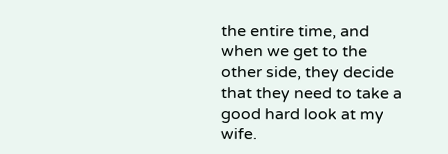the entire time, and when we get to the other side, they decide that they need to take a good hard look at my wife.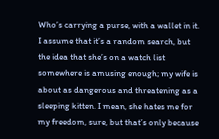Who’s carrying a purse, with a wallet in it. I assume that it’s a random search, but the idea that she’s on a watch list somewhere is amusing enough; my wife is about as dangerous and threatening as a sleeping kitten. I mean, she hates me for my freedom, sure, but that’s only because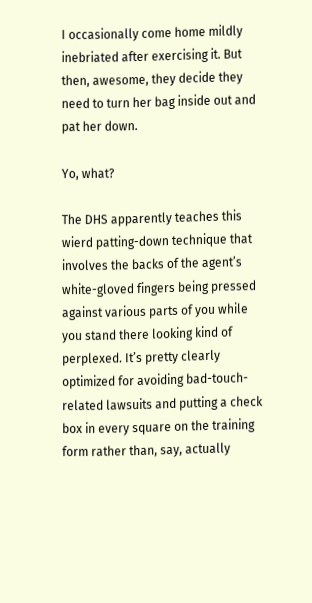I occasionally come home mildly inebriated after exercising it. But then, awesome, they decide they need to turn her bag inside out and pat her down.

Yo, what?

The DHS apparently teaches this wierd patting-down technique that involves the backs of the agent’s white-gloved fingers being pressed against various parts of you while you stand there looking kind of perplexed. It’s pretty clearly optimized for avoiding bad-touch-related lawsuits and putting a check box in every square on the training form rather than, say, actually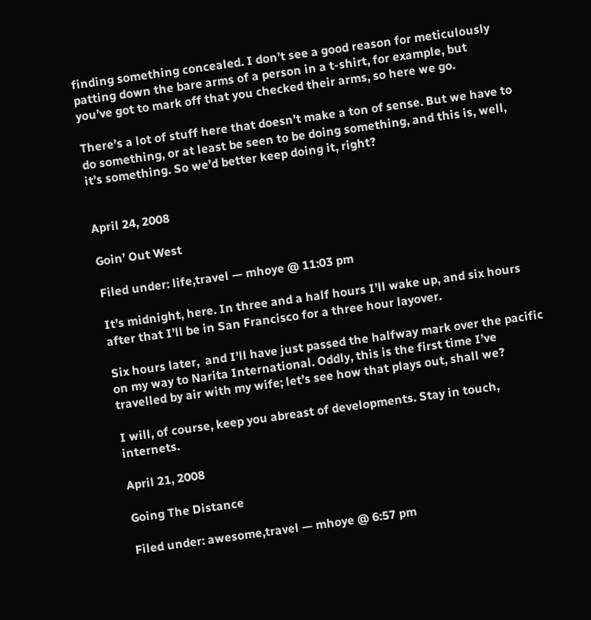finding something concealed. I don’t see a good reason for meticulously patting down the bare arms of a person in a t-shirt, for example, but you’ve got to mark off that you checked their arms, so here we go.

There’s a lot of stuff here that doesn’t make a ton of sense. But we have to do something, or at least be seen to be doing something, and this is, well, it’s something. So we’d better keep doing it, right?


April 24, 2008

Goin’ Out West

Filed under: life,travel — mhoye @ 11:03 pm

It’s midnight, here. In three and a half hours I’ll wake up, and six hours after that I’ll be in San Francisco for a three hour layover.

Six hours later,  and I’ll have just passed the halfway mark over the pacific on my way to Narita International. Oddly, this is the first time I’ve travelled by air with my wife; let’s see how that plays out, shall we?

I will, of course, keep you abreast of developments. Stay in touch, internets.

April 21, 2008

Going The Distance

Filed under: awesome,travel — mhoye @ 6:57 pm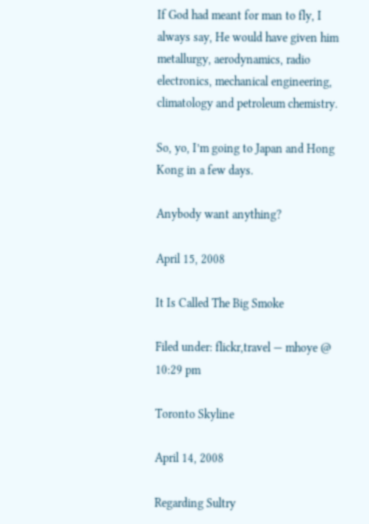If God had meant for man to fly, I always say, He would have given him metallurgy, aerodynamics, radio electronics, mechanical engineering, climatology and petroleum chemistry.

So, yo, I’m going to Japan and Hong Kong in a few days.

Anybody want anything?

April 15, 2008

It Is Called The Big Smoke

Filed under: flickr,travel — mhoye @ 10:29 pm

Toronto Skyline

April 14, 2008

Regarding Sultry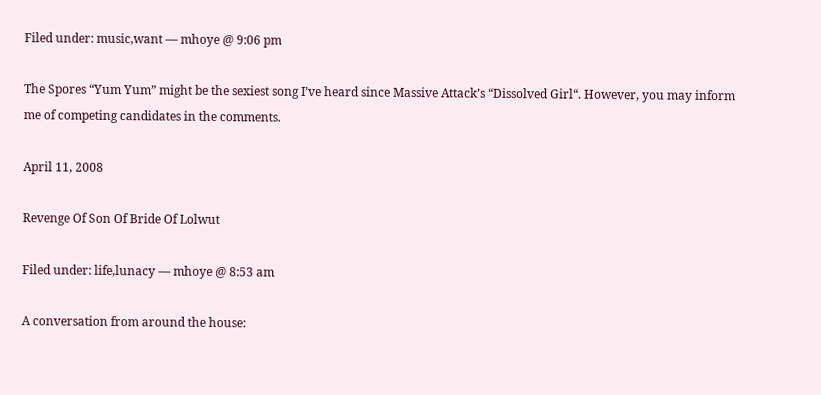Filed under: music,want — mhoye @ 9:06 pm

The Spores “Yum Yum” might be the sexiest song I’ve heard since Massive Attack’s “Dissolved Girl“. However, you may inform me of competing candidates in the comments.

April 11, 2008

Revenge Of Son Of Bride Of Lolwut

Filed under: life,lunacy — mhoye @ 8:53 am

A conversation from around the house: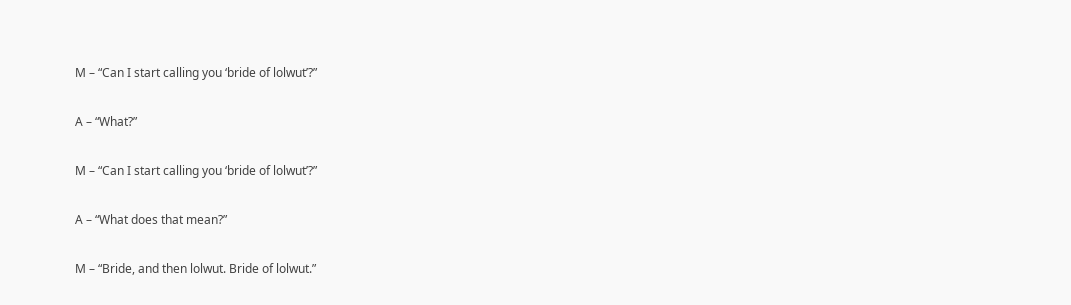M – “Can I start calling you ‘bride of lolwut’?”

A – “What?”

M – “Can I start calling you ‘bride of lolwut’?”

A – “What does that mean?”

M – “Bride, and then lolwut. Bride of lolwut.”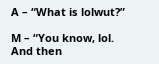A – “What is lolwut?”

M – “You know, lol. And then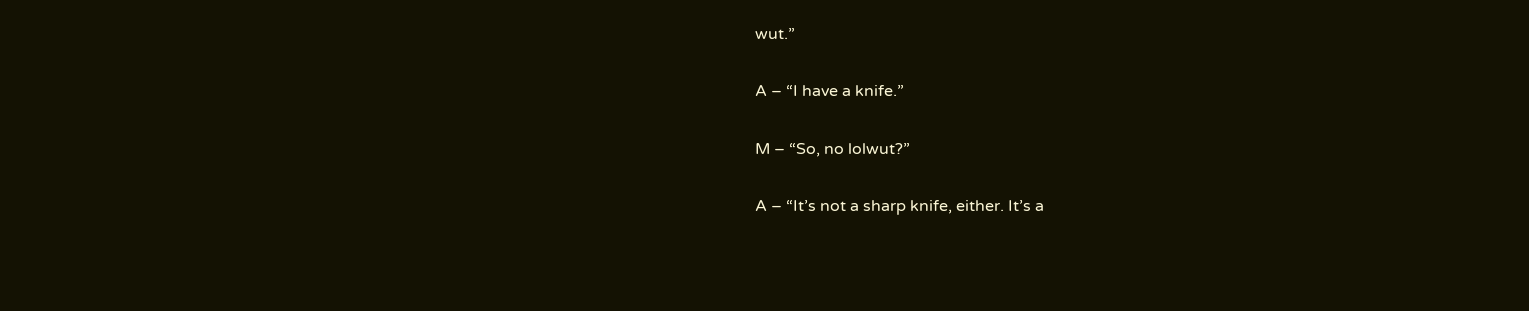wut.”

A – “I have a knife.”

M – “So, no lolwut?”

A – “It’s not a sharp knife, either. It’s a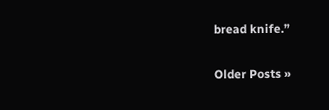bread knife.”

Older Posts »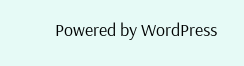Powered by WordPress